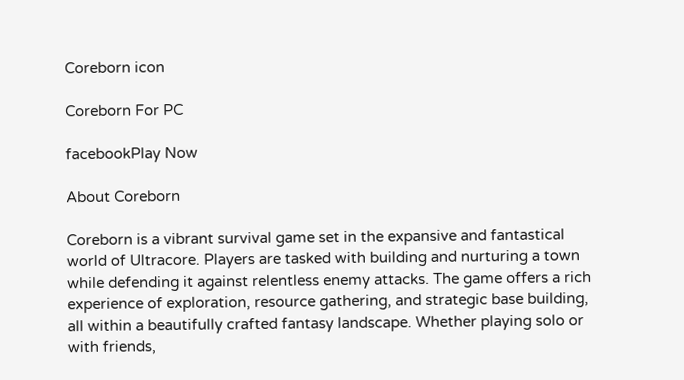Coreborn icon

Coreborn For PC

facebookPlay Now

About Coreborn

Coreborn is a vibrant survival game set in the expansive and fantastical world of Ultracore. Players are tasked with building and nurturing a town while defending it against relentless enemy attacks. The game offers a rich experience of exploration, resource gathering, and strategic base building, all within a beautifully crafted fantasy landscape. Whether playing solo or with friends,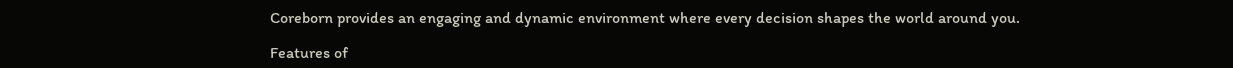Coreborn provides an engaging and dynamic environment where every decision shapes the world around you.

Features of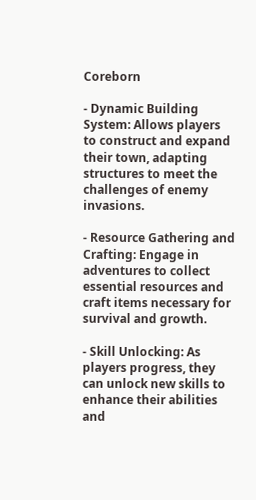Coreborn

- Dynamic Building System: Allows players to construct and expand their town, adapting structures to meet the challenges of enemy invasions.

- Resource Gathering and Crafting: Engage in adventures to collect essential resources and craft items necessary for survival and growth.

- Skill Unlocking: As players progress, they can unlock new skills to enhance their abilities and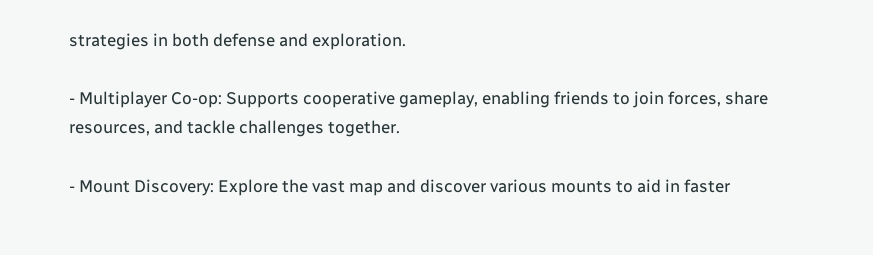strategies in both defense and exploration.

- Multiplayer Co-op: Supports cooperative gameplay, enabling friends to join forces, share resources, and tackle challenges together.

- Mount Discovery: Explore the vast map and discover various mounts to aid in faster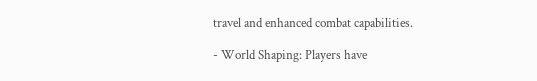travel and enhanced combat capabilities.

- World Shaping: Players have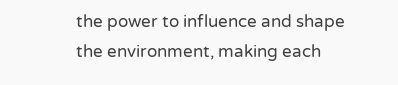the power to influence and shape the environment, making each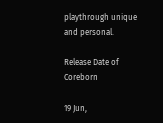playthrough unique and personal.

Release Date of Coreborn

19 Jun,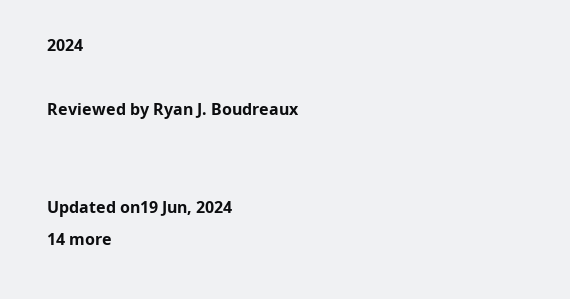2024

Reviewed by Ryan J. Boudreaux


Updated on19 Jun, 2024
14 more